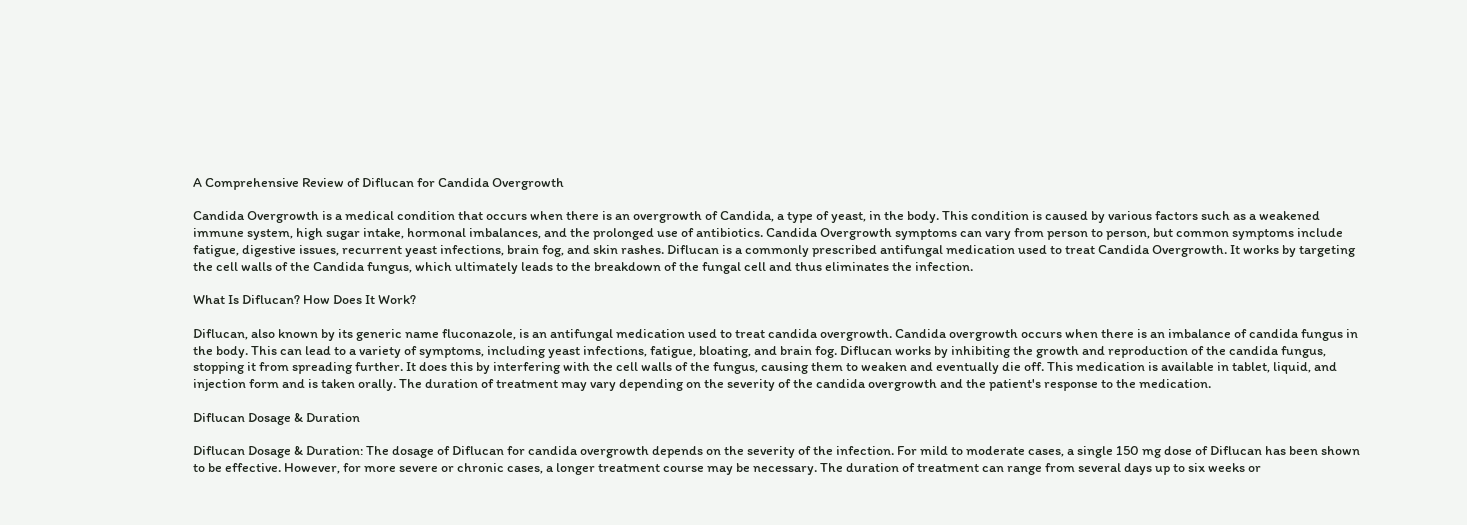A Comprehensive Review of Diflucan for Candida Overgrowth

Candida Overgrowth is a medical condition that occurs when there is an overgrowth of Candida, a type of yeast, in the body. This condition is caused by various factors such as a weakened immune system, high sugar intake, hormonal imbalances, and the prolonged use of antibiotics. Candida Overgrowth symptoms can vary from person to person, but common symptoms include fatigue, digestive issues, recurrent yeast infections, brain fog, and skin rashes. Diflucan is a commonly prescribed antifungal medication used to treat Candida Overgrowth. It works by targeting the cell walls of the Candida fungus, which ultimately leads to the breakdown of the fungal cell and thus eliminates the infection.

What Is Diflucan? How Does It Work?

Diflucan, also known by its generic name fluconazole, is an antifungal medication used to treat candida overgrowth. Candida overgrowth occurs when there is an imbalance of candida fungus in the body. This can lead to a variety of symptoms, including yeast infections, fatigue, bloating, and brain fog. Diflucan works by inhibiting the growth and reproduction of the candida fungus, stopping it from spreading further. It does this by interfering with the cell walls of the fungus, causing them to weaken and eventually die off. This medication is available in tablet, liquid, and injection form and is taken orally. The duration of treatment may vary depending on the severity of the candida overgrowth and the patient's response to the medication.

Diflucan Dosage & Duration

Diflucan Dosage & Duration: The dosage of Diflucan for candida overgrowth depends on the severity of the infection. For mild to moderate cases, a single 150 mg dose of Diflucan has been shown to be effective. However, for more severe or chronic cases, a longer treatment course may be necessary. The duration of treatment can range from several days up to six weeks or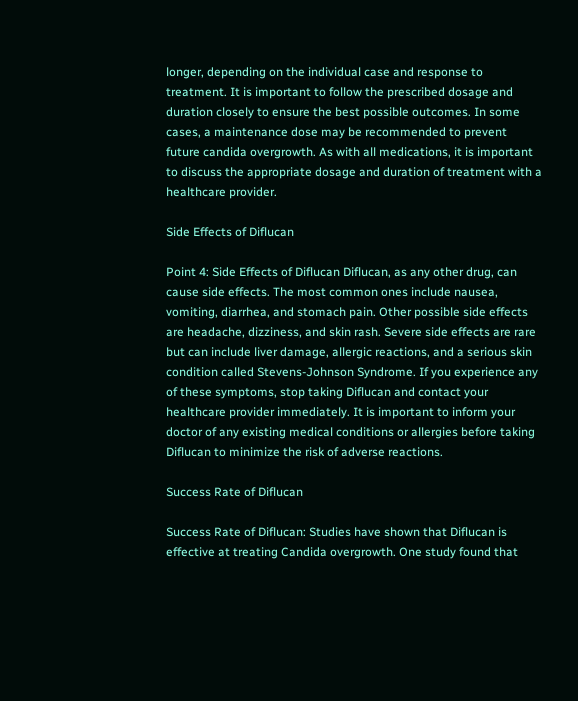longer, depending on the individual case and response to treatment. It is important to follow the prescribed dosage and duration closely to ensure the best possible outcomes. In some cases, a maintenance dose may be recommended to prevent future candida overgrowth. As with all medications, it is important to discuss the appropriate dosage and duration of treatment with a healthcare provider.

Side Effects of Diflucan

Point 4: Side Effects of Diflucan Diflucan, as any other drug, can cause side effects. The most common ones include nausea, vomiting, diarrhea, and stomach pain. Other possible side effects are headache, dizziness, and skin rash. Severe side effects are rare but can include liver damage, allergic reactions, and a serious skin condition called Stevens-Johnson Syndrome. If you experience any of these symptoms, stop taking Diflucan and contact your healthcare provider immediately. It is important to inform your doctor of any existing medical conditions or allergies before taking Diflucan to minimize the risk of adverse reactions.

Success Rate of Diflucan

Success Rate of Diflucan: Studies have shown that Diflucan is effective at treating Candida overgrowth. One study found that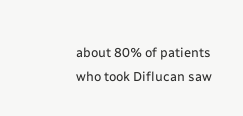about 80% of patients who took Diflucan saw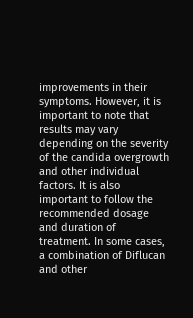improvements in their symptoms. However, it is important to note that results may vary depending on the severity of the candida overgrowth and other individual factors. It is also important to follow the recommended dosage and duration of treatment. In some cases, a combination of Diflucan and other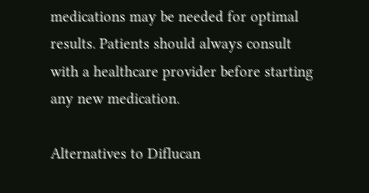medications may be needed for optimal results. Patients should always consult with a healthcare provider before starting any new medication.

Alternatives to Diflucan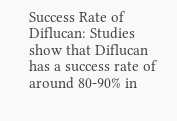Success Rate of Diflucan: Studies show that Diflucan has a success rate of around 80-90% in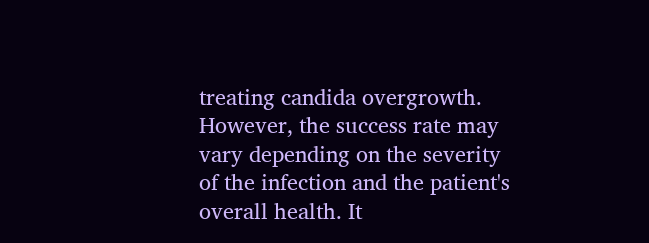treating candida overgrowth. However, the success rate may vary depending on the severity of the infection and the patient's overall health. It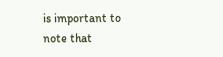is important to note that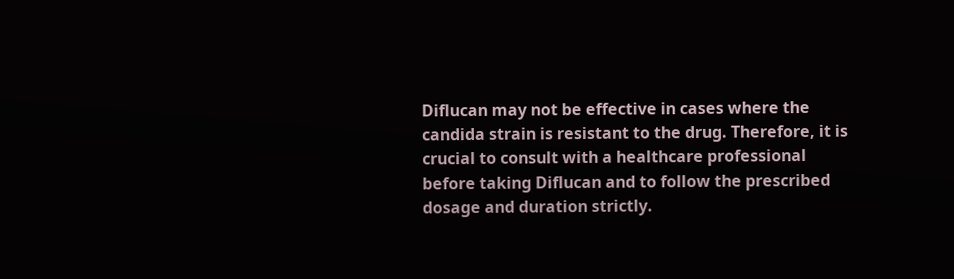Diflucan may not be effective in cases where the candida strain is resistant to the drug. Therefore, it is crucial to consult with a healthcare professional before taking Diflucan and to follow the prescribed dosage and duration strictly.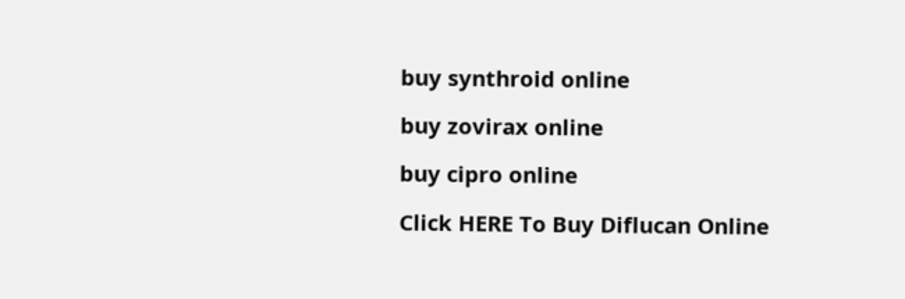buy synthroid online

buy zovirax online

buy cipro online

Click HERE To Buy Diflucan Online